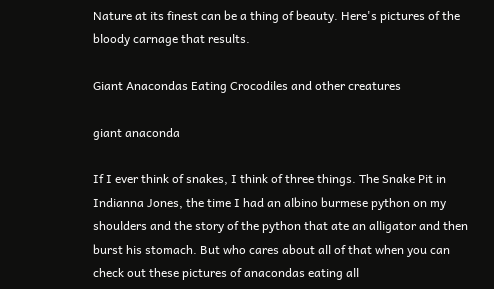Nature at its finest can be a thing of beauty. Here's pictures of the bloody carnage that results.

Giant Anacondas Eating Crocodiles and other creatures

giant anaconda

If I ever think of snakes, I think of three things. The Snake Pit in Indianna Jones, the time I had an albino burmese python on my shoulders and the story of the python that ate an alligator and then burst his stomach. But who cares about all of that when you can check out these pictures of anacondas eating all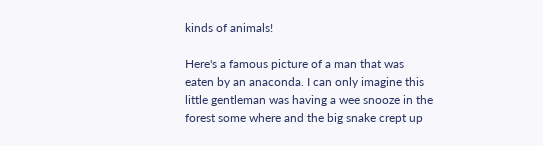kinds of animals!

Here's a famous picture of a man that was eaten by an anaconda. I can only imagine this little gentleman was having a wee snooze in the forest some where and the big snake crept up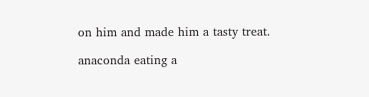on him and made him a tasty treat.

anaconda eating a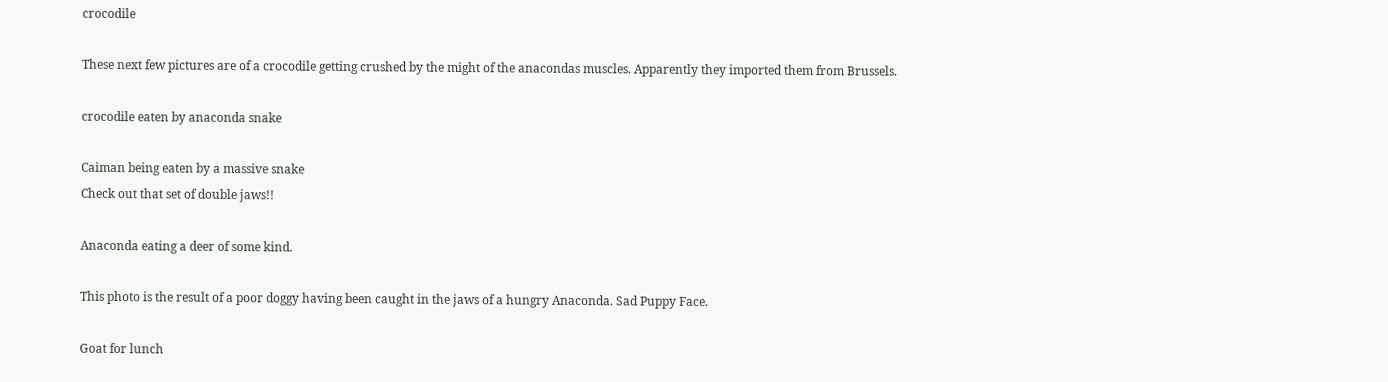crocodile

These next few pictures are of a crocodile getting crushed by the might of the anacondas muscles. Apparently they imported them from Brussels.

crocodile eaten by anaconda snake

Caiman being eaten by a massive snake
Check out that set of double jaws!!

Anaconda eating a deer of some kind.

This photo is the result of a poor doggy having been caught in the jaws of a hungry Anaconda. Sad Puppy Face.

Goat for lunch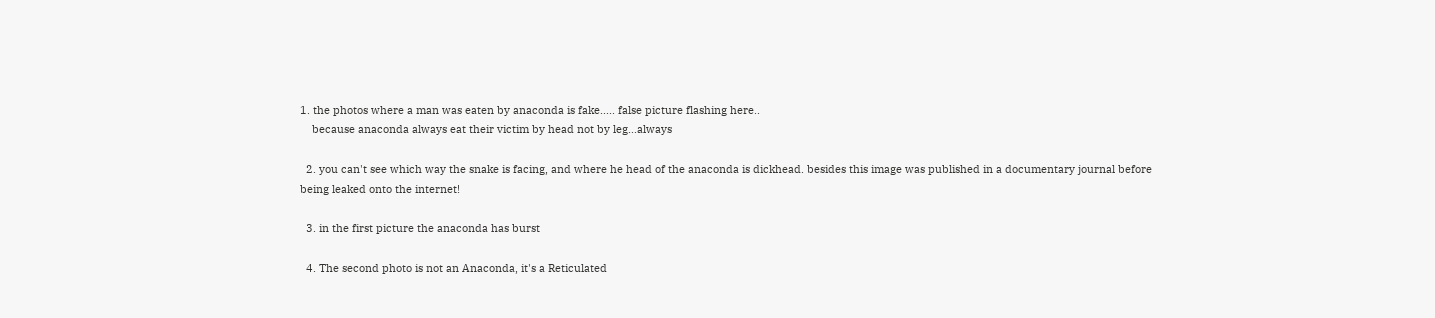1. the photos where a man was eaten by anaconda is fake..... false picture flashing here..
    because anaconda always eat their victim by head not by leg...always

  2. you can't see which way the snake is facing, and where he head of the anaconda is dickhead. besides this image was published in a documentary journal before being leaked onto the internet!

  3. in the first picture the anaconda has burst

  4. The second photo is not an Anaconda, it's a Reticulated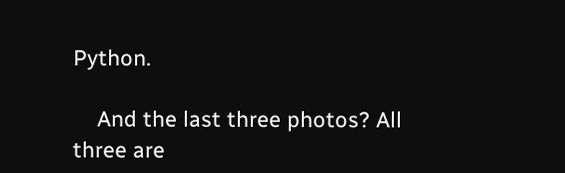Python.

    And the last three photos? All three are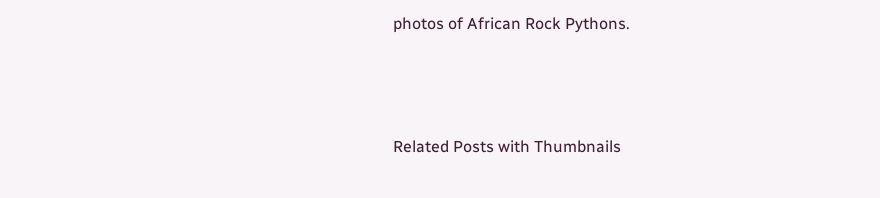photos of African Rock Pythons.



Related Posts with Thumbnails